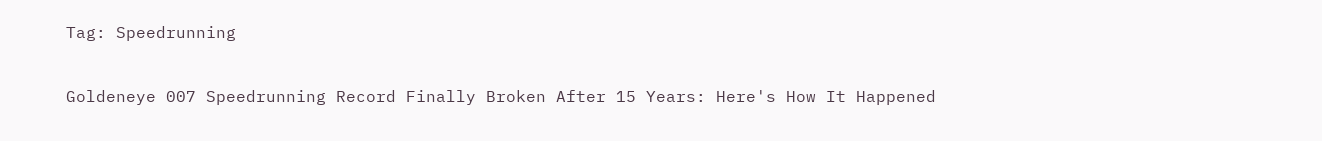Tag: Speedrunning

Goldeneye 007 Speedrunning Record Finally Broken After 15 Years: Here's How It Happened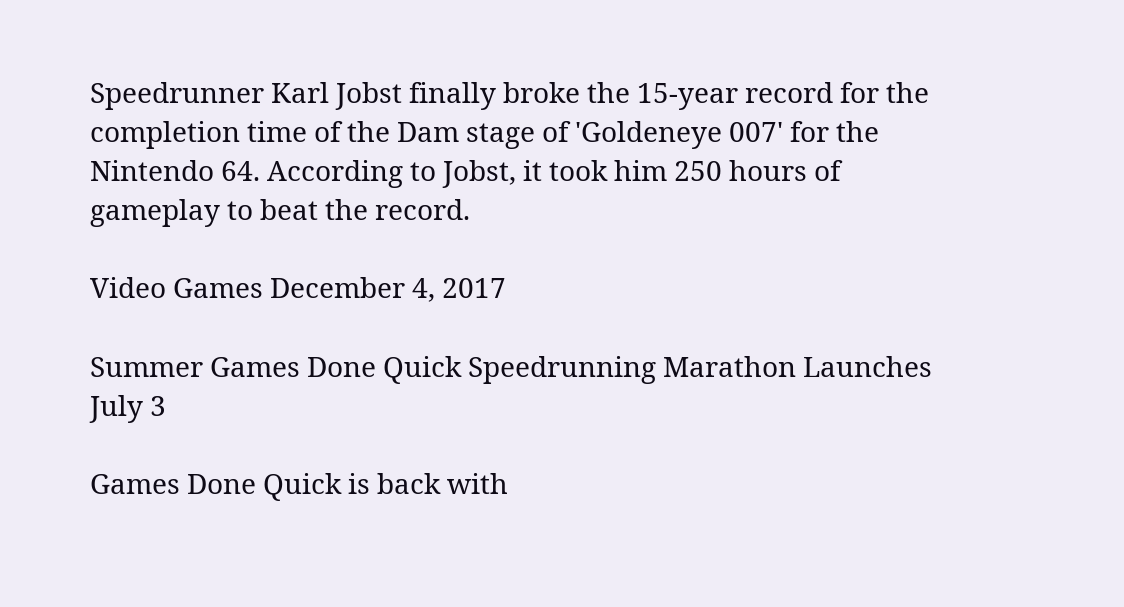Speedrunner Karl Jobst finally broke the 15-year record for the completion time of the Dam stage of 'Goldeneye 007' for the Nintendo 64. According to Jobst, it took him 250 hours of gameplay to beat the record.

Video Games December 4, 2017

Summer Games Done Quick Speedrunning Marathon Launches July 3

Games Done Quick is back with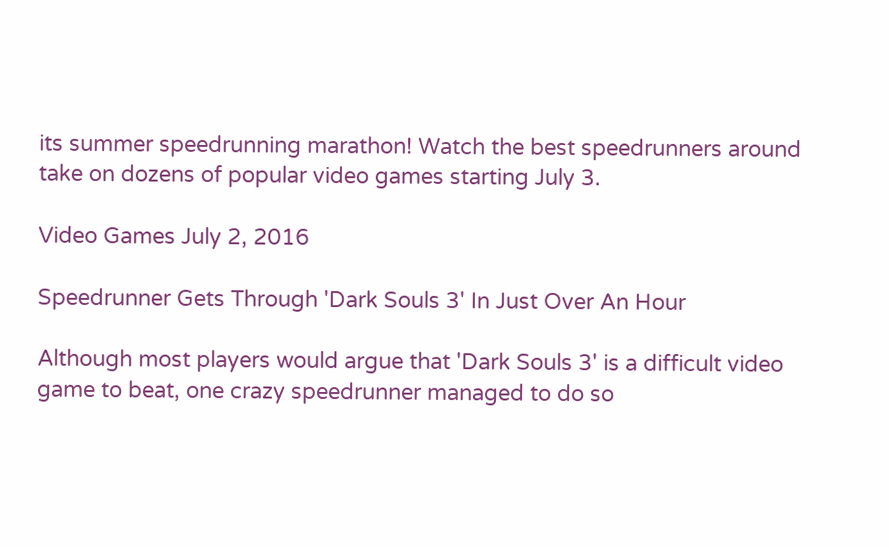its summer speedrunning marathon! Watch the best speedrunners around take on dozens of popular video games starting July 3.

Video Games July 2, 2016

Speedrunner Gets Through 'Dark Souls 3' In Just Over An Hour

Although most players would argue that 'Dark Souls 3' is a difficult video game to beat, one crazy speedrunner managed to do so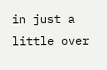in just a little over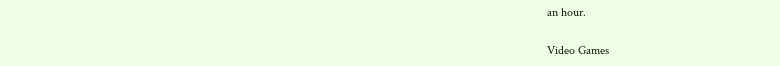an hour.

Video Games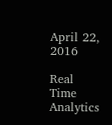April 22, 2016

Real Time Analytics